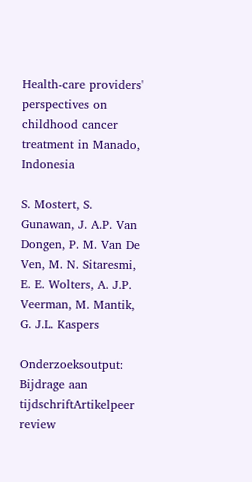Health-care providers' perspectives on childhood cancer treatment in Manado, Indonesia

S. Mostert, S. Gunawan, J. A.P. Van Dongen, P. M. Van De Ven, M. N. Sitaresmi, E. E. Wolters, A. J.P. Veerman, M. Mantik, G. J.L. Kaspers

Onderzoeksoutput: Bijdrage aan tijdschriftArtikelpeer review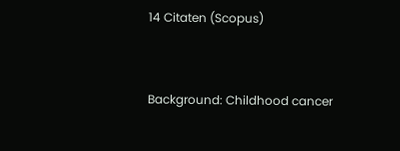14 Citaten (Scopus)


Background: Childhood cancer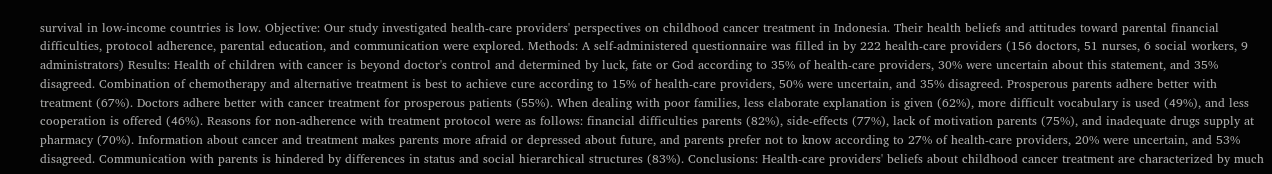survival in low-income countries is low. Objective: Our study investigated health-care providers' perspectives on childhood cancer treatment in Indonesia. Their health beliefs and attitudes toward parental financial difficulties, protocol adherence, parental education, and communication were explored. Methods: A self-administered questionnaire was filled in by 222 health-care providers (156 doctors, 51 nurses, 6 social workers, 9 administrators) Results: Health of children with cancer is beyond doctor's control and determined by luck, fate or God according to 35% of health-care providers, 30% were uncertain about this statement, and 35% disagreed. Combination of chemotherapy and alternative treatment is best to achieve cure according to 15% of health-care providers, 50% were uncertain, and 35% disagreed. Prosperous parents adhere better with treatment (67%). Doctors adhere better with cancer treatment for prosperous patients (55%). When dealing with poor families, less elaborate explanation is given (62%), more difficult vocabulary is used (49%), and less cooperation is offered (46%). Reasons for non-adherence with treatment protocol were as follows: financial difficulties parents (82%), side-effects (77%), lack of motivation parents (75%), and inadequate drugs supply at pharmacy (70%). Information about cancer and treatment makes parents more afraid or depressed about future, and parents prefer not to know according to 27% of health-care providers, 20% were uncertain, and 53% disagreed. Communication with parents is hindered by differences in status and social hierarchical structures (83%). Conclusions: Health-care providers' beliefs about childhood cancer treatment are characterized by much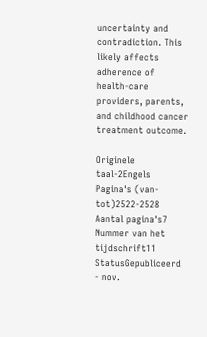uncertainty and contradiction. This likely affects adherence of health-care providers, parents, and childhood cancer treatment outcome.

Originele taal-2Engels
Pagina's (van-tot)2522-2528
Aantal pagina's7
Nummer van het tijdschrift11
StatusGepubliceerd - nov.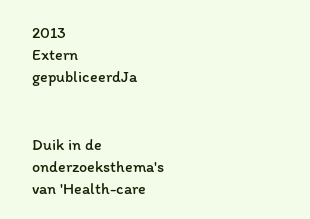2013
Extern gepubliceerdJa


Duik in de onderzoeksthema's van 'Health-care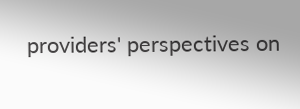providers' perspectives on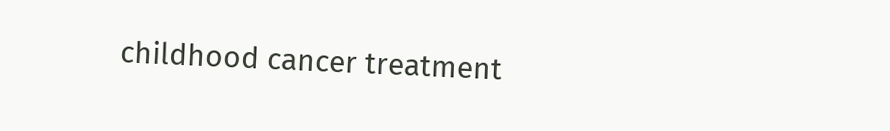childhood cancer treatment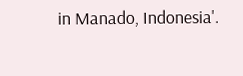in Manado, Indonesia'.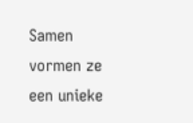Samen vormen ze een unieke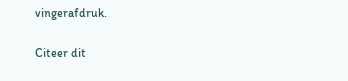vingerafdruk.

Citeer dit